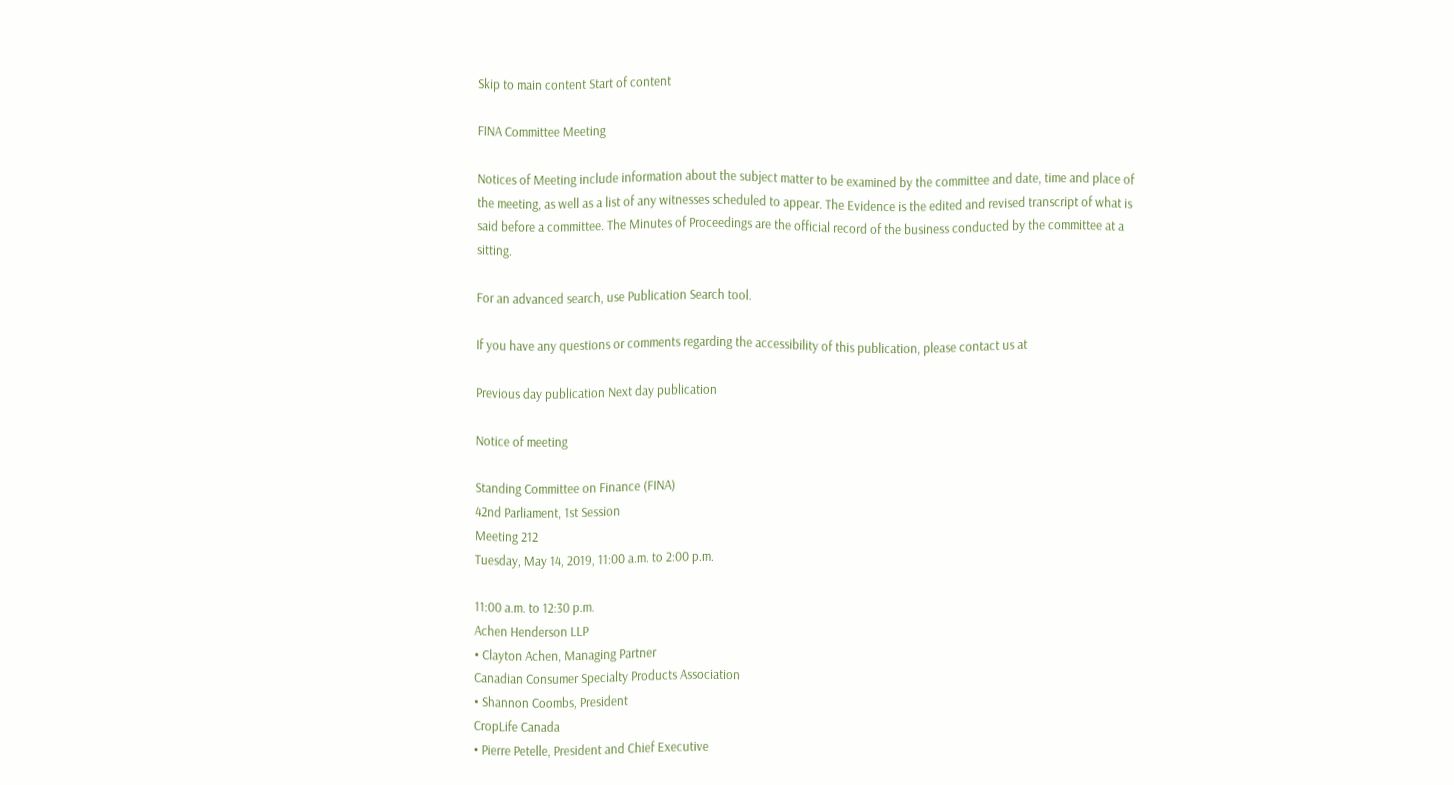Skip to main content Start of content

FINA Committee Meeting

Notices of Meeting include information about the subject matter to be examined by the committee and date, time and place of the meeting, as well as a list of any witnesses scheduled to appear. The Evidence is the edited and revised transcript of what is said before a committee. The Minutes of Proceedings are the official record of the business conducted by the committee at a sitting.

For an advanced search, use Publication Search tool.

If you have any questions or comments regarding the accessibility of this publication, please contact us at

Previous day publication Next day publication

Notice of meeting

Standing Committee on Finance (FINA)
42nd Parliament, 1st Session
Meeting 212
Tuesday, May 14, 2019, 11:00 a.m. to 2:00 p.m.

11:00 a.m. to 12:30 p.m.
Achen Henderson LLP
• Clayton Achen, Managing Partner
Canadian Consumer Specialty Products Association
• Shannon Coombs, President
CropLife Canada
• Pierre Petelle, President and Chief Executive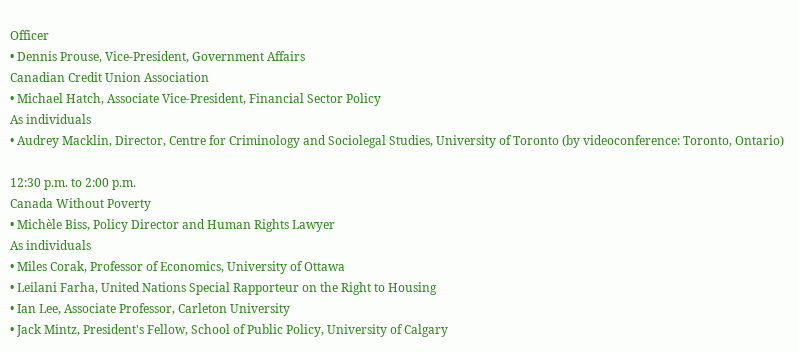Officer
• Dennis Prouse, Vice-President, Government Affairs
Canadian Credit Union Association
• Michael Hatch, Associate Vice-President, Financial Sector Policy
As individuals
• Audrey Macklin, Director, Centre for Criminology and Sociolegal Studies, University of Toronto (by videoconference: Toronto, Ontario)

12:30 p.m. to 2:00 p.m.
Canada Without Poverty
• Michèle Biss, Policy Director and Human Rights Lawyer
As individuals
• Miles Corak, Professor of Economics, University of Ottawa
• Leilani Farha, United Nations Special Rapporteur on the Right to Housing
• Ian Lee, Associate Professor, Carleton University
• Jack Mintz, President's Fellow, School of Public Policy, University of Calgary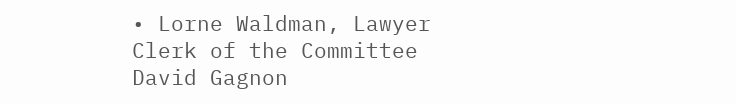• Lorne Waldman, Lawyer
Clerk of the Committee
David Gagnon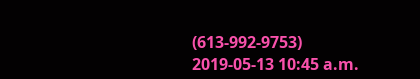(613-992-9753)
2019-05-13 10:45 a.m.